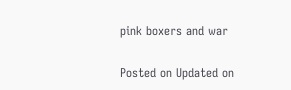pink boxers and war

Posted on Updated on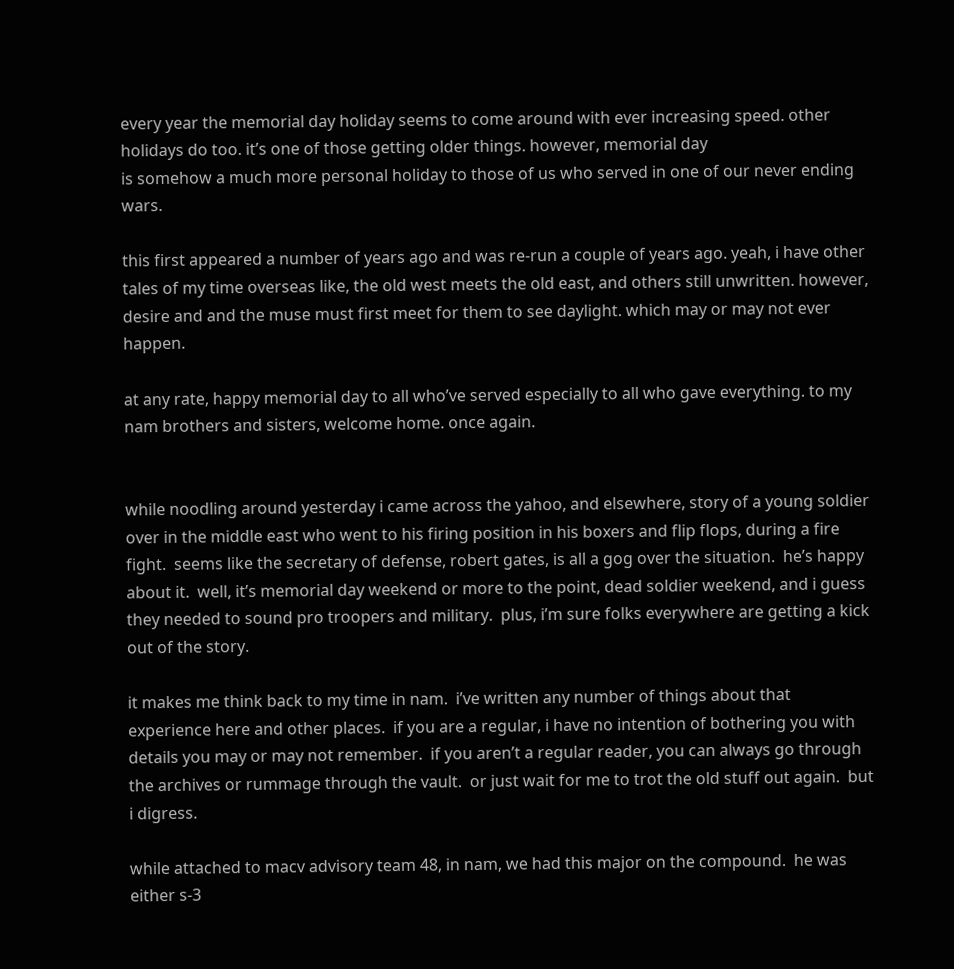every year the memorial day holiday seems to come around with ever increasing speed. other holidays do too. it’s one of those getting older things. however, memorial day
is somehow a much more personal holiday to those of us who served in one of our never ending wars.

this first appeared a number of years ago and was re-run a couple of years ago. yeah, i have other tales of my time overseas like, the old west meets the old east, and others still unwritten. however, desire and and the muse must first meet for them to see daylight. which may or may not ever happen.

at any rate, happy memorial day to all who’ve served especially to all who gave everything. to my nam brothers and sisters, welcome home. once again.


while noodling around yesterday i came across the yahoo, and elsewhere, story of a young soldier over in the middle east who went to his firing position in his boxers and flip flops, during a fire fight.  seems like the secretary of defense, robert gates, is all a gog over the situation.  he’s happy about it.  well, it’s memorial day weekend or more to the point, dead soldier weekend, and i guess they needed to sound pro troopers and military.  plus, i’m sure folks everywhere are getting a kick out of the story.

it makes me think back to my time in nam.  i’ve written any number of things about that experience here and other places.  if you are a regular, i have no intention of bothering you with details you may or may not remember.  if you aren’t a regular reader, you can always go through the archives or rummage through the vault.  or just wait for me to trot the old stuff out again.  but i digress.

while attached to macv advisory team 48, in nam, we had this major on the compound.  he was either s-3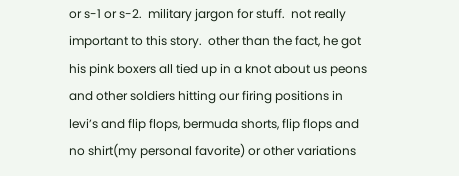or s-1 or s-2.  military jargon for stuff.  not really important to this story.  other than the fact, he got his pink boxers all tied up in a knot about us peons and other soldiers hitting our firing positions in levi’s and flip flops, bermuda shorts, flip flops and no shirt(my personal favorite) or other variations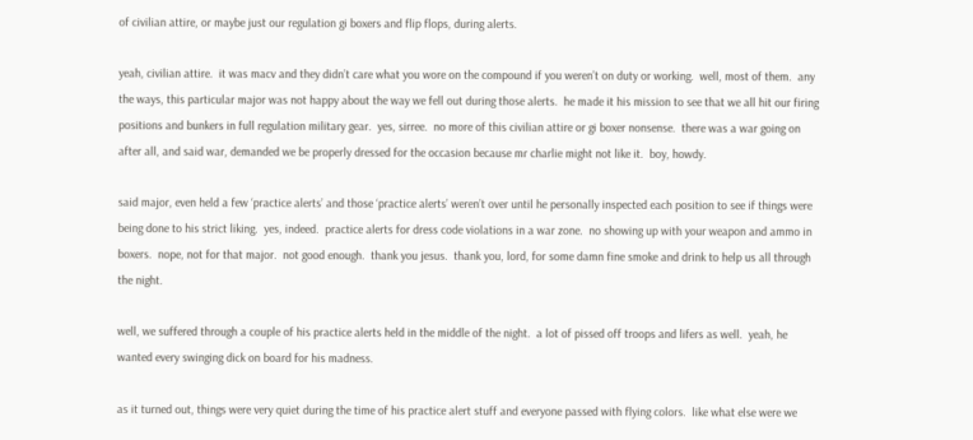of civilian attire, or maybe just our regulation gi boxers and flip flops, during alerts.

yeah, civilian attire.  it was macv and they didn’t care what you wore on the compound if you weren’t on duty or working.  well, most of them.  any the ways, this particular major was not happy about the way we fell out during those alerts.  he made it his mission to see that we all hit our firing positions and bunkers in full regulation military gear.  yes, sirree.  no more of this civilian attire or gi boxer nonsense.  there was a war going on after all, and said war, demanded we be properly dressed for the occasion because mr charlie might not like it.  boy, howdy.

said major, even held a few ‘practice alerts’ and those ‘practice alerts’ weren’t over until he personally inspected each position to see if things were being done to his strict liking.  yes, indeed.  practice alerts for dress code violations in a war zone.  no showing up with your weapon and ammo in boxers.  nope, not for that major.  not good enough.  thank you jesus.  thank you, lord, for some damn fine smoke and drink to help us all through the night.

well, we suffered through a couple of his practice alerts held in the middle of the night.  a lot of pissed off troops and lifers as well.  yeah, he wanted every swinging dick on board for his madness.

as it turned out, things were very quiet during the time of his practice alert stuff and everyone passed with flying colors.  like what else were we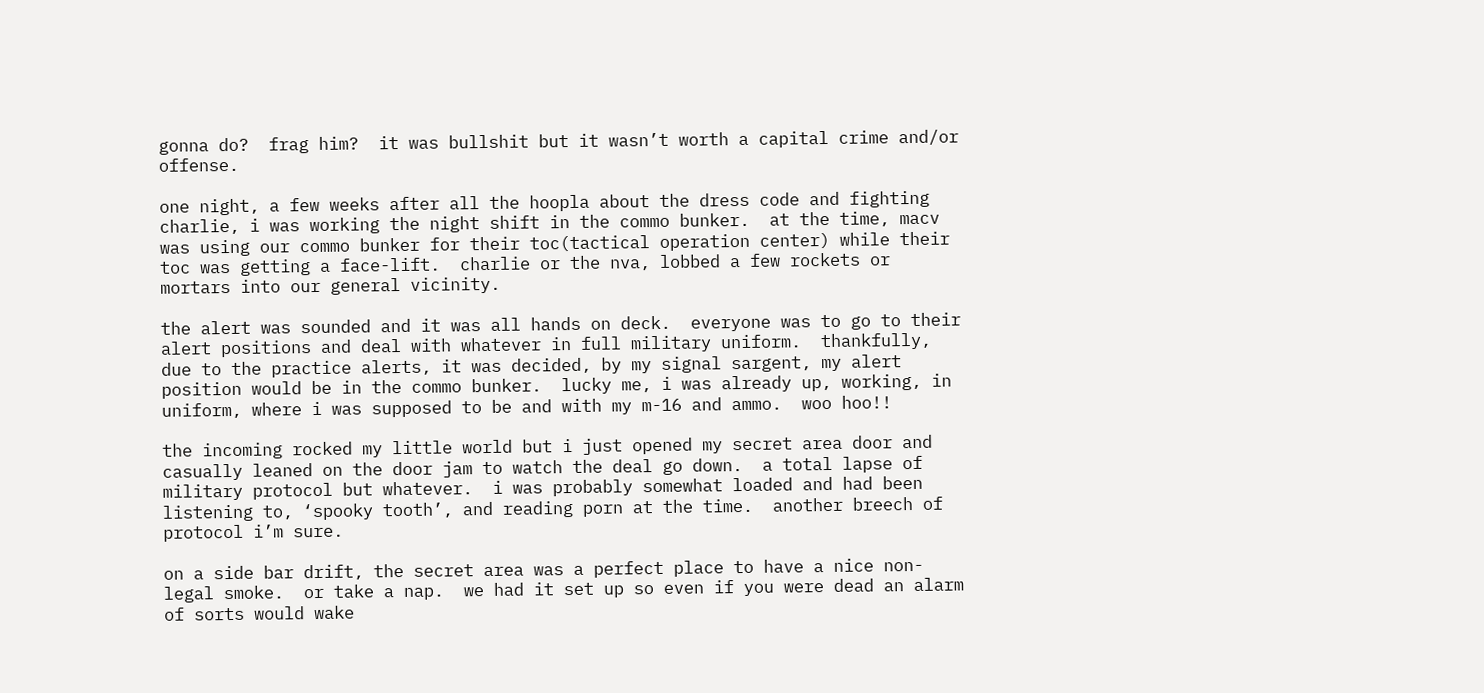gonna do?  frag him?  it was bullshit but it wasn’t worth a capital crime and/or offense.

one night, a few weeks after all the hoopla about the dress code and fighting charlie, i was working the night shift in the commo bunker.  at the time, macv was using our commo bunker for their toc(tactical operation center) while their toc was getting a face-lift.  charlie or the nva, lobbed a few rockets or mortars into our general vicinity.

the alert was sounded and it was all hands on deck.  everyone was to go to their alert positions and deal with whatever in full military uniform.  thankfully, due to the practice alerts, it was decided, by my signal sargent, my alert position would be in the commo bunker.  lucky me, i was already up, working, in uniform, where i was supposed to be and with my m-16 and ammo.  woo hoo!!

the incoming rocked my little world but i just opened my secret area door and casually leaned on the door jam to watch the deal go down.  a total lapse of military protocol but whatever.  i was probably somewhat loaded and had been listening to, ‘spooky tooth’, and reading porn at the time.  another breech of protocol i’m sure.

on a side bar drift, the secret area was a perfect place to have a nice non-legal smoke.  or take a nap.  we had it set up so even if you were dead an alarm of sorts would wake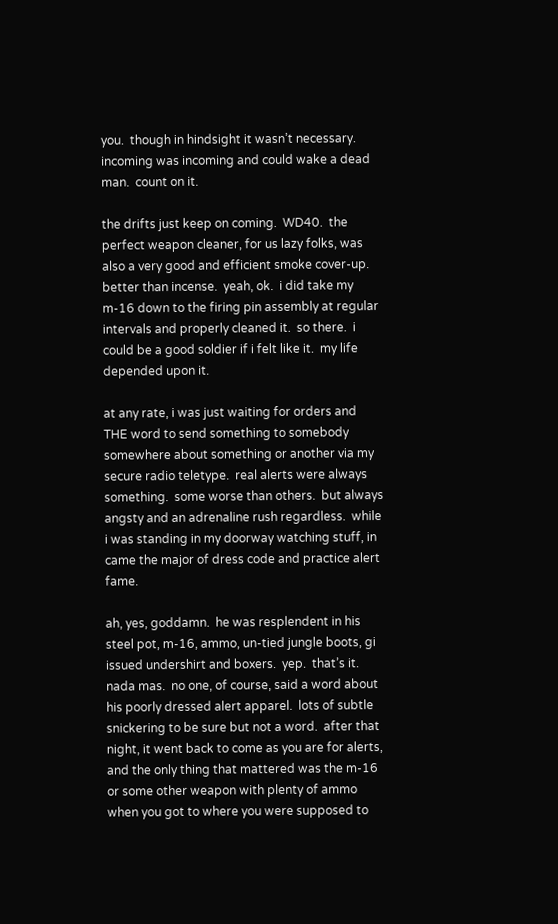you.  though in hindsight it wasn’t necessary.  incoming was incoming and could wake a dead man.  count on it.

the drifts just keep on coming.  WD40.  the perfect weapon cleaner, for us lazy folks, was also a very good and efficient smoke cover-up.  better than incense.  yeah, ok.  i did take my m-16 down to the firing pin assembly at regular intervals and properly cleaned it.  so there.  i could be a good soldier if i felt like it.  my life depended upon it.

at any rate, i was just waiting for orders and THE word to send something to somebody somewhere about something or another via my secure radio teletype.  real alerts were always something.  some worse than others.  but always angsty and an adrenaline rush regardless.  while i was standing in my doorway watching stuff, in came the major of dress code and practice alert fame.

ah, yes, goddamn.  he was resplendent in his steel pot, m-16, ammo, un-tied jungle boots, gi issued undershirt and boxers.  yep.  that’s it.  nada mas.  no one, of course, said a word about his poorly dressed alert apparel.  lots of subtle snickering to be sure but not a word.  after that night, it went back to come as you are for alerts, and the only thing that mattered was the m-16 or some other weapon with plenty of ammo when you got to where you were supposed to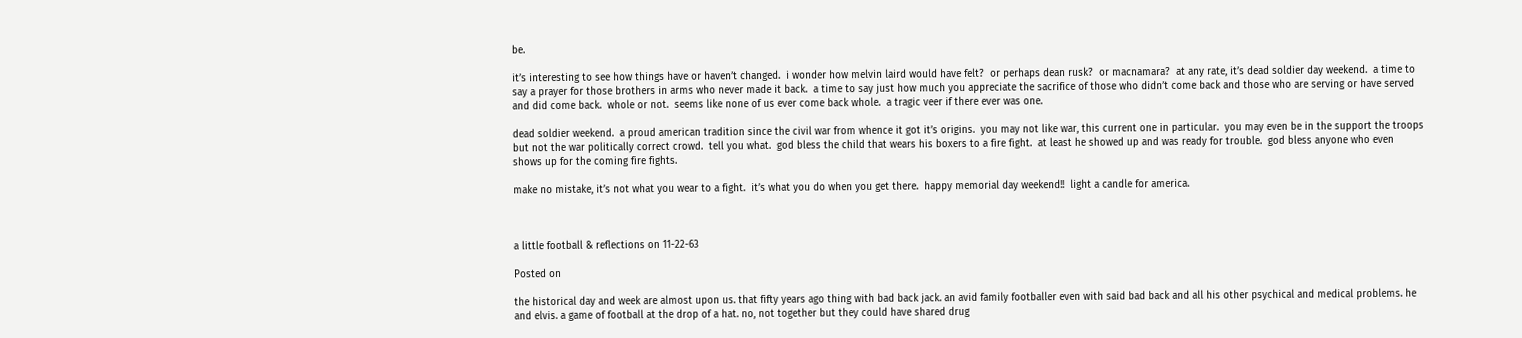be.

it’s interesting to see how things have or haven’t changed.  i wonder how melvin laird would have felt?  or perhaps dean rusk?  or macnamara?  at any rate, it’s dead soldier day weekend.  a time to say a prayer for those brothers in arms who never made it back.  a time to say just how much you appreciate the sacrifice of those who didn’t come back and those who are serving or have served and did come back.  whole or not.  seems like none of us ever come back whole.  a tragic veer if there ever was one.

dead soldier weekend.  a proud american tradition since the civil war from whence it got it’s origins.  you may not like war, this current one in particular.  you may even be in the support the troops but not the war politically correct crowd.  tell you what.  god bless the child that wears his boxers to a fire fight.  at least he showed up and was ready for trouble.  god bless anyone who even shows up for the coming fire fights.

make no mistake, it’s not what you wear to a fight.  it’s what you do when you get there.  happy memorial day weekend!!  light a candle for america.



a little football & reflections on 11-22-63

Posted on

the historical day and week are almost upon us. that fifty years ago thing with bad back jack. an avid family footballer even with said bad back and all his other psychical and medical problems. he and elvis. a game of football at the drop of a hat. no, not together but they could have shared drug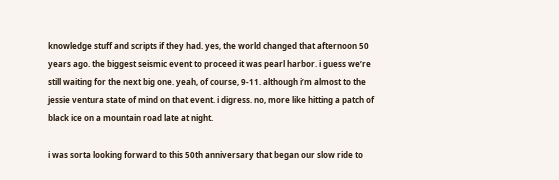knowledge stuff and scripts if they had. yes, the world changed that afternoon 50 years ago. the biggest seismic event to proceed it was pearl harbor. i guess we’re still waiting for the next big one. yeah, of course, 9-11. although i’m almost to the jessie ventura state of mind on that event. i digress. no, more like hitting a patch of black ice on a mountain road late at night.

i was sorta looking forward to this 50th anniversary that began our slow ride to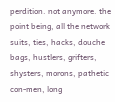perdition. not anymore. the point being, all the network suits, ties, hacks, douche bags, hustlers, grifters, shysters, morons, pathetic con-men, long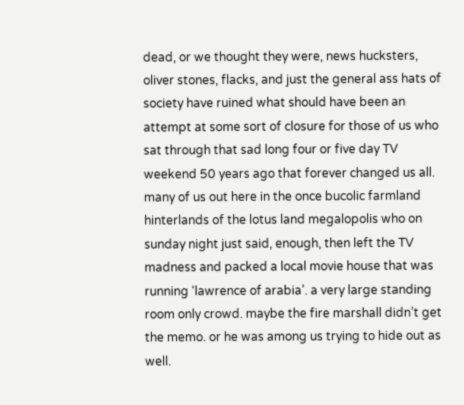dead, or we thought they were, news hucksters, oliver stones, flacks, and just the general ass hats of society have ruined what should have been an attempt at some sort of closure for those of us who sat through that sad long four or five day TV weekend 50 years ago that forever changed us all. many of us out here in the once bucolic farmland hinterlands of the lotus land megalopolis who on sunday night just said, enough, then left the TV madness and packed a local movie house that was running ‘lawrence of arabia’. a very large standing room only crowd. maybe the fire marshall didn’t get the memo. or he was among us trying to hide out as well.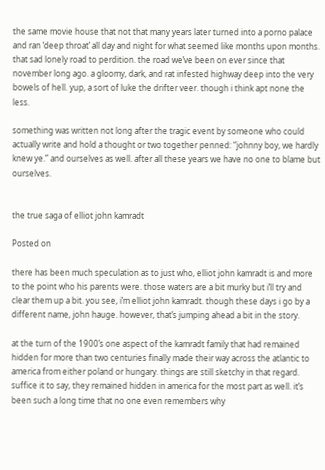the same movie house that not that many years later turned into a porno palace and ran ‘deep throat’ all day and night for what seemed like months upon months. that sad lonely road to perdition. the road we’ve been on ever since that november long ago. a gloomy, dark, and rat infested highway deep into the very bowels of hell. yup, a sort of luke the drifter veer. though i think apt none the less.

something was written not long after the tragic event by someone who could actually write and hold a thought or two together penned: “johnny boy, we hardly knew ye.” and ourselves as well. after all these years we have no one to blame but ourselves.


the true saga of elliot john kamradt

Posted on

there has been much speculation as to just who, elliot john kamradt is and more to the point who his parents were. those waters are a bit murky but i’ll try and clear them up a bit. you see, i’m elliot john kamradt. though these days i go by a different name, john hauge. however, that’s jumping ahead a bit in the story.

at the turn of the 1900’s one aspect of the kamradt family that had remained hidden for more than two centuries finally made their way across the atlantic to america from either poland or hungary. things are still sketchy in that regard. suffice it to say, they remained hidden in america for the most part as well. it’s been such a long time that no one even remembers why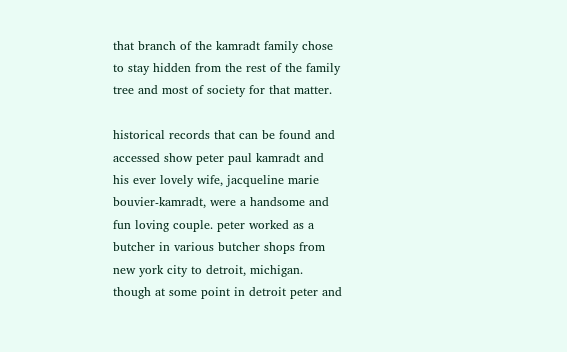that branch of the kamradt family chose to stay hidden from the rest of the family tree and most of society for that matter.

historical records that can be found and accessed show peter paul kamradt and his ever lovely wife, jacqueline marie bouvier-kamradt, were a handsome and fun loving couple. peter worked as a butcher in various butcher shops from new york city to detroit, michigan. though at some point in detroit peter and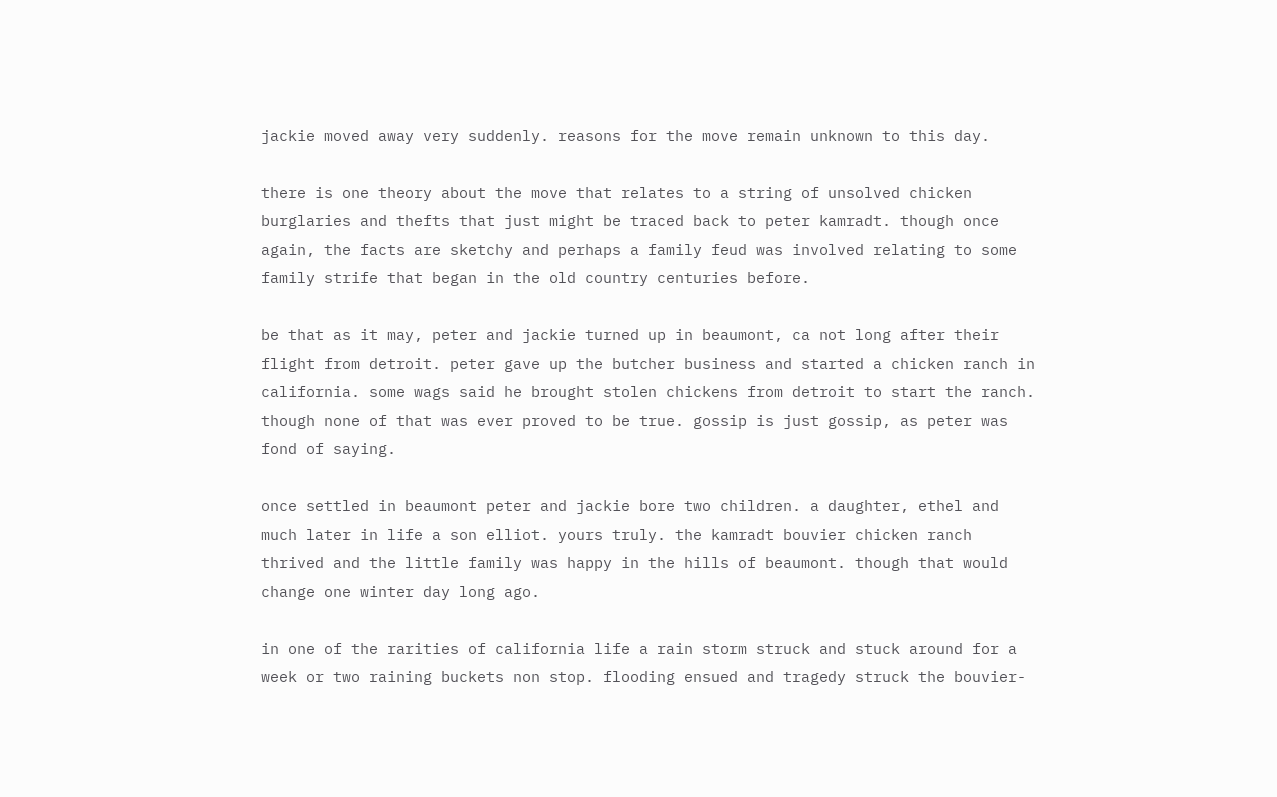jackie moved away very suddenly. reasons for the move remain unknown to this day.

there is one theory about the move that relates to a string of unsolved chicken burglaries and thefts that just might be traced back to peter kamradt. though once again, the facts are sketchy and perhaps a family feud was involved relating to some family strife that began in the old country centuries before.

be that as it may, peter and jackie turned up in beaumont, ca not long after their flight from detroit. peter gave up the butcher business and started a chicken ranch in california. some wags said he brought stolen chickens from detroit to start the ranch. though none of that was ever proved to be true. gossip is just gossip, as peter was fond of saying.

once settled in beaumont peter and jackie bore two children. a daughter, ethel and much later in life a son elliot. yours truly. the kamradt bouvier chicken ranch thrived and the little family was happy in the hills of beaumont. though that would change one winter day long ago.

in one of the rarities of california life a rain storm struck and stuck around for a week or two raining buckets non stop. flooding ensued and tragedy struck the bouvier-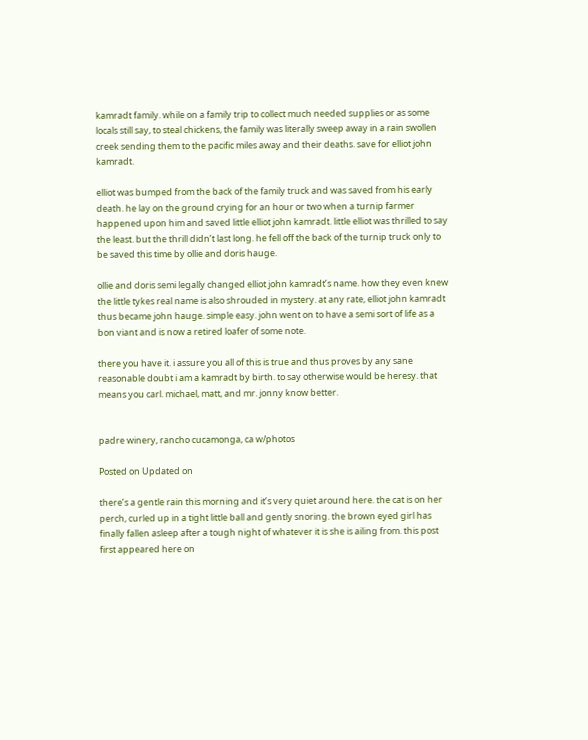kamradt family. while on a family trip to collect much needed supplies or as some locals still say, to steal chickens, the family was literally sweep away in a rain swollen creek sending them to the pacific miles away and their deaths. save for elliot john kamradt.

elliot was bumped from the back of the family truck and was saved from his early death. he lay on the ground crying for an hour or two when a turnip farmer happened upon him and saved little elliot john kamradt. little elliot was thrilled to say the least. but the thrill didn’t last long. he fell off the back of the turnip truck only to be saved this time by ollie and doris hauge.

ollie and doris semi legally changed elliot john kamradt’s name. how they even knew the little tykes real name is also shrouded in mystery. at any rate, elliot john kamradt thus became john hauge. simple easy. john went on to have a semi sort of life as a bon viant and is now a retired loafer of some note.

there you have it. i assure you all of this is true and thus proves by any sane reasonable doubt i am a kamradt by birth. to say otherwise would be heresy. that means you carl. michael, matt, and mr. jonny know better.


padre winery, rancho cucamonga, ca w/photos

Posted on Updated on

there’s a gentle rain this morning and it’s very quiet around here. the cat is on her perch, curled up in a tight little ball and gently snoring. the brown eyed girl has finally fallen asleep after a tough night of whatever it is she is ailing from. this post first appeared here on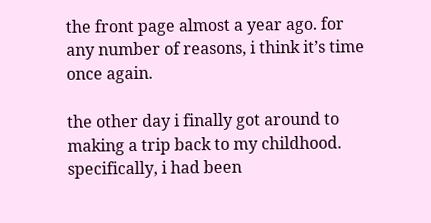the front page almost a year ago. for any number of reasons, i think it’s time once again.

the other day i finally got around to making a trip back to my childhood.  specifically, i had been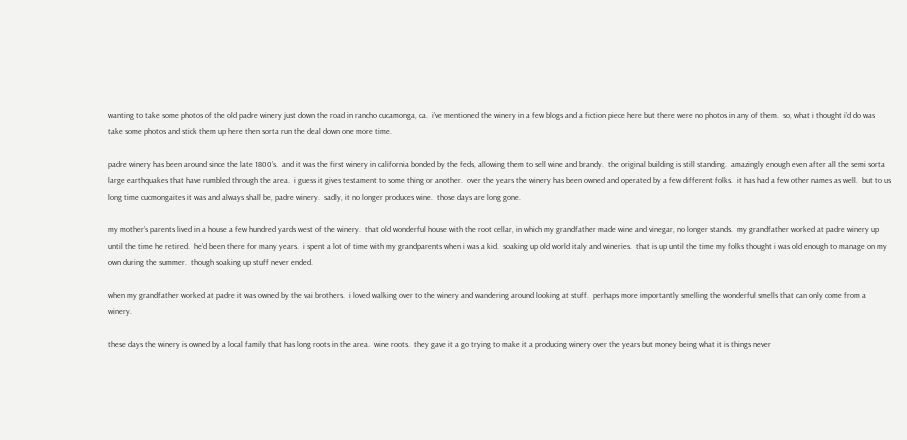wanting to take some photos of the old padre winery just down the road in rancho cucamonga, ca.  i’ve mentioned the winery in a few blogs and a fiction piece here but there were no photos in any of them.  so, what i thought i’d do was take some photos and stick them up here then sorta run the deal down one more time.

padre winery has been around since the late 1800’s.  and it was the first winery in california bonded by the feds, allowing them to sell wine and brandy.  the original building is still standing.  amazingly enough even after all the semi sorta large earthquakes that have rumbled through the area.  i guess it gives testament to some thing or another.  over the years the winery has been owned and operated by a few different folks.  it has had a few other names as well.  but to us long time cucmongaites it was and always shall be, padre winery.  sadly, it no longer produces wine.  those days are long gone.

my mother’s parents lived in a house a few hundred yards west of the winery.  that old wonderful house with the root cellar, in which my grandfather made wine and vinegar, no longer stands.  my grandfather worked at padre winery up until the time he retired.  he’d been there for many years.  i spent a lot of time with my grandparents when i was a kid.  soaking up old world italy and wineries.  that is up until the time my folks thought i was old enough to manage on my own during the summer.  though soaking up stuff never ended.

when my grandfather worked at padre it was owned by the vai brothers.  i loved walking over to the winery and wandering around looking at stuff.  perhaps more importantly smelling the wonderful smells that can only come from a winery.

these days the winery is owned by a local family that has long roots in the area.  wine roots.  they gave it a go trying to make it a producing winery over the years but money being what it is things never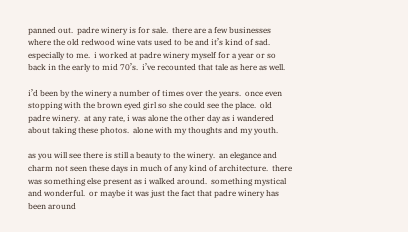panned out.  padre winery is for sale.  there are a few businesses where the old redwood wine vats used to be and it’s kind of sad.  especially to me.  i worked at padre winery myself for a year or so back in the early to mid 70’s.  i’ve recounted that tale as here as well.

i’d been by the winery a number of times over the years.  once even stopping with the brown eyed girl so she could see the place.  old padre winery.  at any rate, i was alone the other day as i wandered about taking these photos.  alone with my thoughts and my youth.

as you will see there is still a beauty to the winery.  an elegance and charm not seen these days in much of any kind of architecture.  there was something else present as i walked around.  something mystical and wonderful.  or maybe it was just the fact that padre winery has been around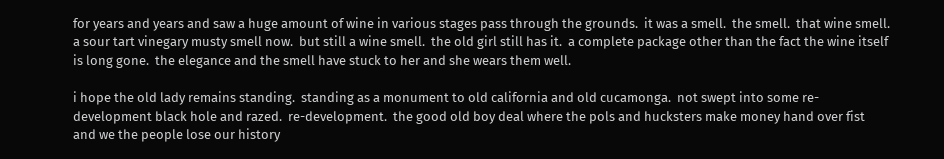for years and years and saw a huge amount of wine in various stages pass through the grounds.  it was a smell.  the smell.  that wine smell.  a sour tart vinegary musty smell now.  but still a wine smell.  the old girl still has it.  a complete package other than the fact the wine itself is long gone.  the elegance and the smell have stuck to her and she wears them well.

i hope the old lady remains standing.  standing as a monument to old california and old cucamonga.  not swept into some re-development black hole and razed.  re-development.  the good old boy deal where the pols and hucksters make money hand over fist and we the people lose our history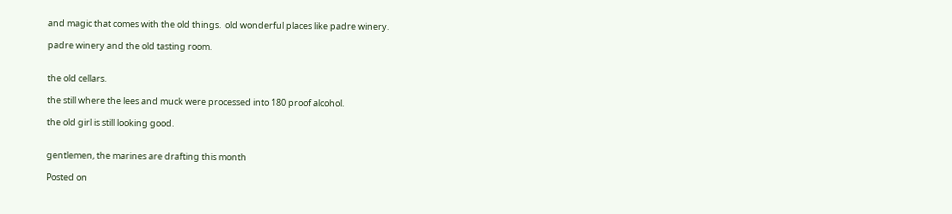and magic that comes with the old things.  old wonderful places like padre winery.

padre winery and the old tasting room.


the old cellars.

the still where the lees and muck were processed into 180 proof alcohol.

the old girl is still looking good.


gentlemen, the marines are drafting this month

Posted on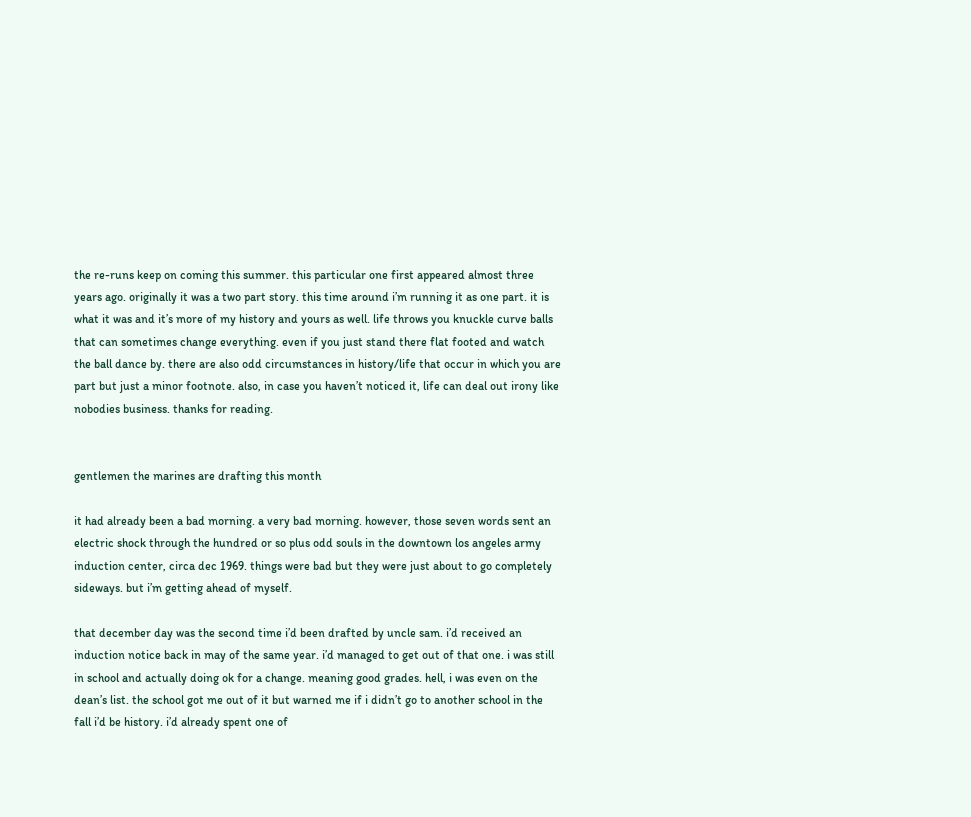the re-runs keep on coming this summer. this particular one first appeared almost three years ago. originally it was a two part story. this time around i’m running it as one part. it is what it was and it’s more of my history and yours as well. life throws you knuckle curve balls that can sometimes change everything. even if you just stand there flat footed and watch the ball dance by. there are also odd circumstances in history/life that occur in which you are part but just a minor footnote. also, in case you haven’t noticed it, life can deal out irony like nobodies business. thanks for reading.


gentlemen the marines are drafting this month

it had already been a bad morning. a very bad morning. however, those seven words sent an electric shock through the hundred or so plus odd souls in the downtown los angeles army induction center, circa dec 1969. things were bad but they were just about to go completely sideways. but i’m getting ahead of myself.

that december day was the second time i’d been drafted by uncle sam. i’d received an induction notice back in may of the same year. i’d managed to get out of that one. i was still in school and actually doing ok for a change. meaning good grades. hell, i was even on the dean’s list. the school got me out of it but warned me if i didn’t go to another school in the fall i’d be history. i’d already spent one of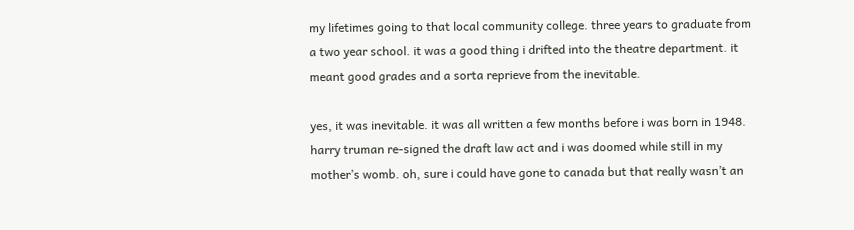my lifetimes going to that local community college. three years to graduate from a two year school. it was a good thing i drifted into the theatre department. it meant good grades and a sorta reprieve from the inevitable.

yes, it was inevitable. it was all written a few months before i was born in 1948. harry truman re-signed the draft law act and i was doomed while still in my mother’s womb. oh, sure i could have gone to canada but that really wasn’t an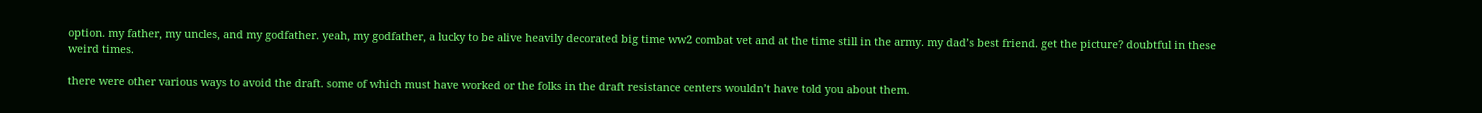option. my father, my uncles, and my godfather. yeah, my godfather, a lucky to be alive heavily decorated big time ww2 combat vet and at the time still in the army. my dad’s best friend. get the picture? doubtful in these weird times.

there were other various ways to avoid the draft. some of which must have worked or the folks in the draft resistance centers wouldn’t have told you about them.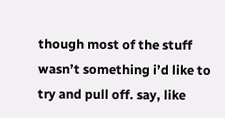though most of the stuff wasn’t something i’d like to try and pull off. say, like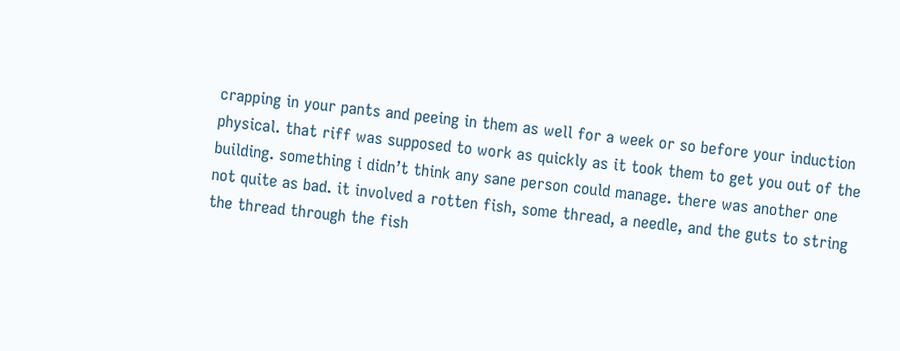crapping in your pants and peeing in them as well for a week or so before your induction physical. that riff was supposed to work as quickly as it took them to get you out of the building. something i didn’t think any sane person could manage. there was another one not quite as bad. it involved a rotten fish, some thread, a needle, and the guts to string the thread through the fish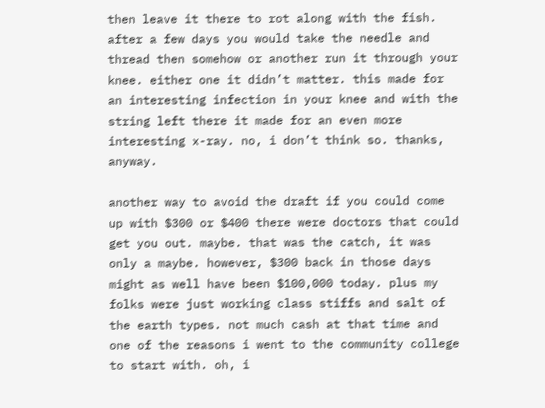then leave it there to rot along with the fish. after a few days you would take the needle and thread then somehow or another run it through your knee. either one it didn’t matter. this made for an interesting infection in your knee and with the string left there it made for an even more interesting x-ray. no, i don’t think so. thanks, anyway.

another way to avoid the draft if you could come up with $300 or $400 there were doctors that could get you out. maybe. that was the catch, it was only a maybe. however, $300 back in those days might as well have been $100,000 today. plus my folks were just working class stiffs and salt of the earth types. not much cash at that time and one of the reasons i went to the community college to start with. oh, i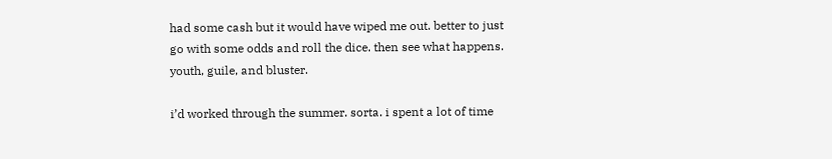had some cash but it would have wiped me out. better to just go with some odds and roll the dice. then see what happens. youth, guile, and bluster.

i’d worked through the summer. sorta. i spent a lot of time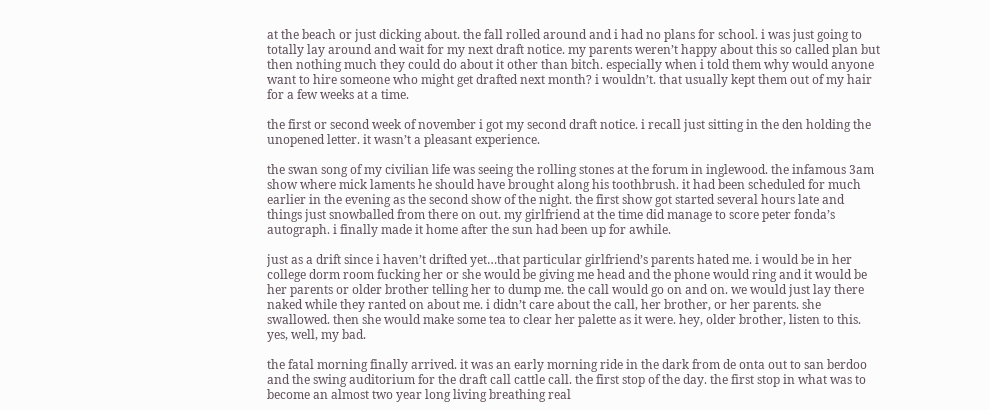at the beach or just dicking about. the fall rolled around and i had no plans for school. i was just going to totally lay around and wait for my next draft notice. my parents weren’t happy about this so called plan but then nothing much they could do about it other than bitch. especially when i told them why would anyone want to hire someone who might get drafted next month? i wouldn’t. that usually kept them out of my hair for a few weeks at a time.

the first or second week of november i got my second draft notice. i recall just sitting in the den holding the unopened letter. it wasn’t a pleasant experience.

the swan song of my civilian life was seeing the rolling stones at the forum in inglewood. the infamous 3am show where mick laments he should have brought along his toothbrush. it had been scheduled for much earlier in the evening as the second show of the night. the first show got started several hours late and things just snowballed from there on out. my girlfriend at the time did manage to score peter fonda’s autograph. i finally made it home after the sun had been up for awhile.

just as a drift since i haven’t drifted yet…that particular girlfriend’s parents hated me. i would be in her college dorm room fucking her or she would be giving me head and the phone would ring and it would be her parents or older brother telling her to dump me. the call would go on and on. we would just lay there naked while they ranted on about me. i didn’t care about the call, her brother, or her parents. she swallowed. then she would make some tea to clear her palette as it were. hey, older brother, listen to this. yes, well, my bad.

the fatal morning finally arrived. it was an early morning ride in the dark from de onta out to san berdoo and the swing auditorium for the draft call cattle call. the first stop of the day. the first stop in what was to become an almost two year long living breathing real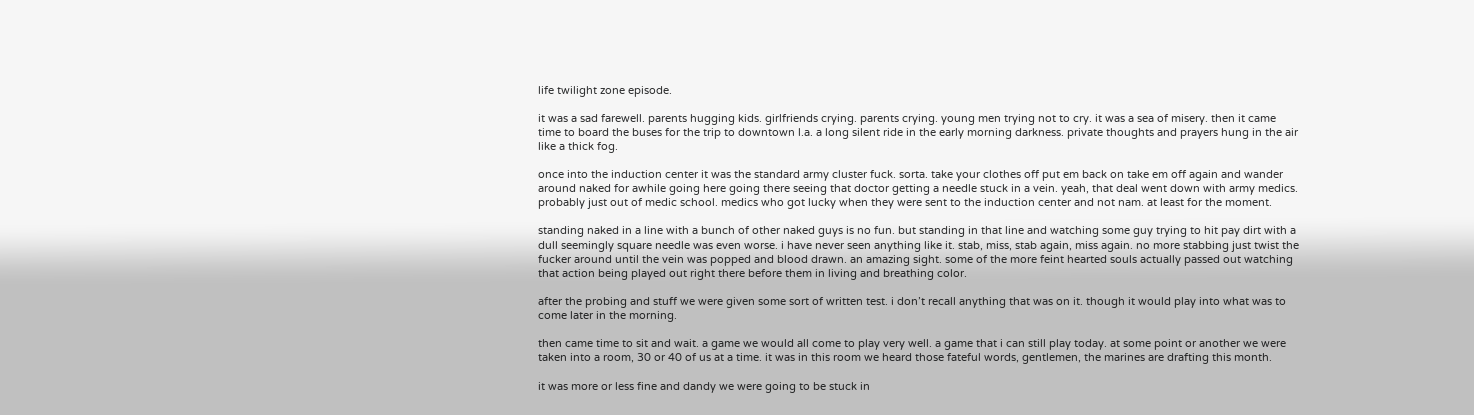life twilight zone episode.

it was a sad farewell. parents hugging kids. girlfriends crying. parents crying. young men trying not to cry. it was a sea of misery. then it came time to board the buses for the trip to downtown l.a. a long silent ride in the early morning darkness. private thoughts and prayers hung in the air like a thick fog.

once into the induction center it was the standard army cluster fuck. sorta. take your clothes off put em back on take em off again and wander around naked for awhile going here going there seeing that doctor getting a needle stuck in a vein. yeah, that deal went down with army medics. probably just out of medic school. medics who got lucky when they were sent to the induction center and not nam. at least for the moment.

standing naked in a line with a bunch of other naked guys is no fun. but standing in that line and watching some guy trying to hit pay dirt with a dull seemingly square needle was even worse. i have never seen anything like it. stab, miss, stab again, miss again. no more stabbing just twist the fucker around until the vein was popped and blood drawn. an amazing sight. some of the more feint hearted souls actually passed out watching that action being played out right there before them in living and breathing color.

after the probing and stuff we were given some sort of written test. i don’t recall anything that was on it. though it would play into what was to come later in the morning.

then came time to sit and wait. a game we would all come to play very well. a game that i can still play today. at some point or another we were taken into a room, 30 or 40 of us at a time. it was in this room we heard those fateful words, gentlemen, the marines are drafting this month.

it was more or less fine and dandy we were going to be stuck in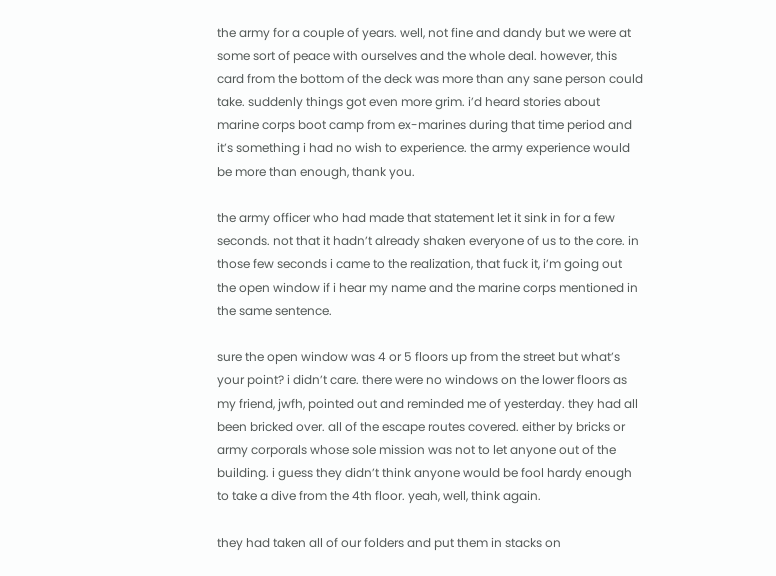the army for a couple of years. well, not fine and dandy but we were at some sort of peace with ourselves and the whole deal. however, this card from the bottom of the deck was more than any sane person could take. suddenly things got even more grim. i’d heard stories about marine corps boot camp from ex-marines during that time period and it’s something i had no wish to experience. the army experience would be more than enough, thank you.

the army officer who had made that statement let it sink in for a few seconds. not that it hadn’t already shaken everyone of us to the core. in those few seconds i came to the realization, that fuck it, i’m going out the open window if i hear my name and the marine corps mentioned in the same sentence.

sure the open window was 4 or 5 floors up from the street but what’s your point? i didn’t care. there were no windows on the lower floors as my friend, jwfh, pointed out and reminded me of yesterday. they had all been bricked over. all of the escape routes covered. either by bricks or army corporals whose sole mission was not to let anyone out of the building. i guess they didn’t think anyone would be fool hardy enough to take a dive from the 4th floor. yeah, well, think again.

they had taken all of our folders and put them in stacks on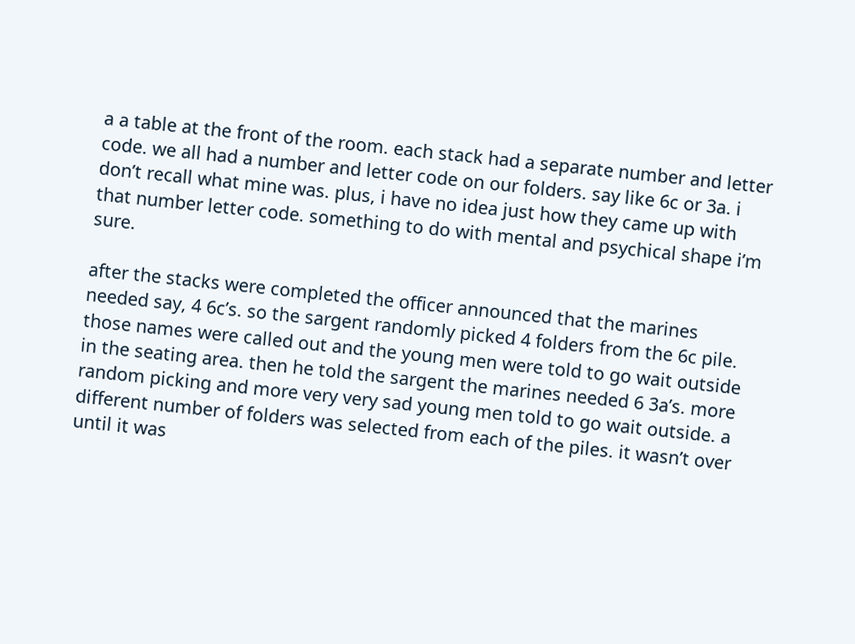a a table at the front of the room. each stack had a separate number and letter code. we all had a number and letter code on our folders. say like 6c or 3a. i don’t recall what mine was. plus, i have no idea just how they came up with that number letter code. something to do with mental and psychical shape i’m sure.

after the stacks were completed the officer announced that the marines needed say, 4 6c’s. so the sargent randomly picked 4 folders from the 6c pile. those names were called out and the young men were told to go wait outside in the seating area. then he told the sargent the marines needed 6 3a’s. more random picking and more very very sad young men told to go wait outside. a different number of folders was selected from each of the piles. it wasn’t over until it was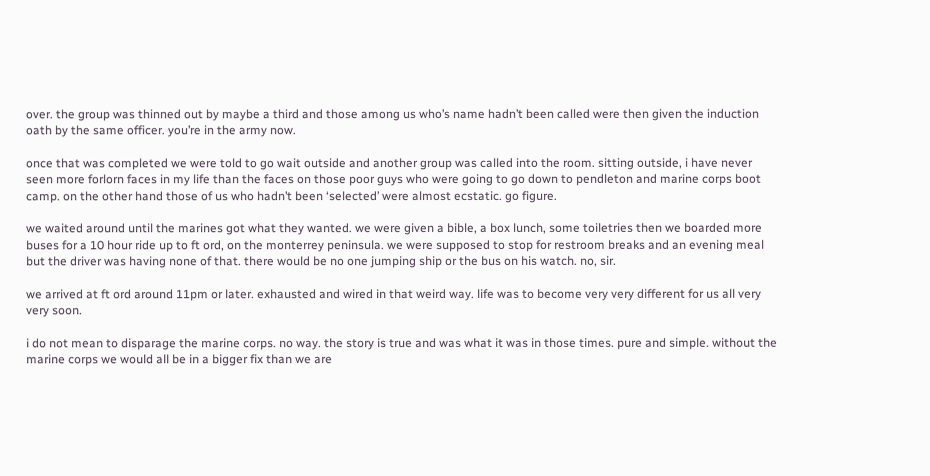over. the group was thinned out by maybe a third and those among us who’s name hadn’t been called were then given the induction oath by the same officer. you’re in the army now.

once that was completed we were told to go wait outside and another group was called into the room. sitting outside, i have never seen more forlorn faces in my life than the faces on those poor guys who were going to go down to pendleton and marine corps boot camp. on the other hand those of us who hadn’t been ‘selected’ were almost ecstatic. go figure.

we waited around until the marines got what they wanted. we were given a bible, a box lunch, some toiletries then we boarded more buses for a 10 hour ride up to ft ord, on the monterrey peninsula. we were supposed to stop for restroom breaks and an evening meal but the driver was having none of that. there would be no one jumping ship or the bus on his watch. no, sir.

we arrived at ft ord around 11pm or later. exhausted and wired in that weird way. life was to become very very different for us all very very soon.

i do not mean to disparage the marine corps. no way. the story is true and was what it was in those times. pure and simple. without the marine corps we would all be in a bigger fix than we are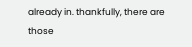already in. thankfully, there are those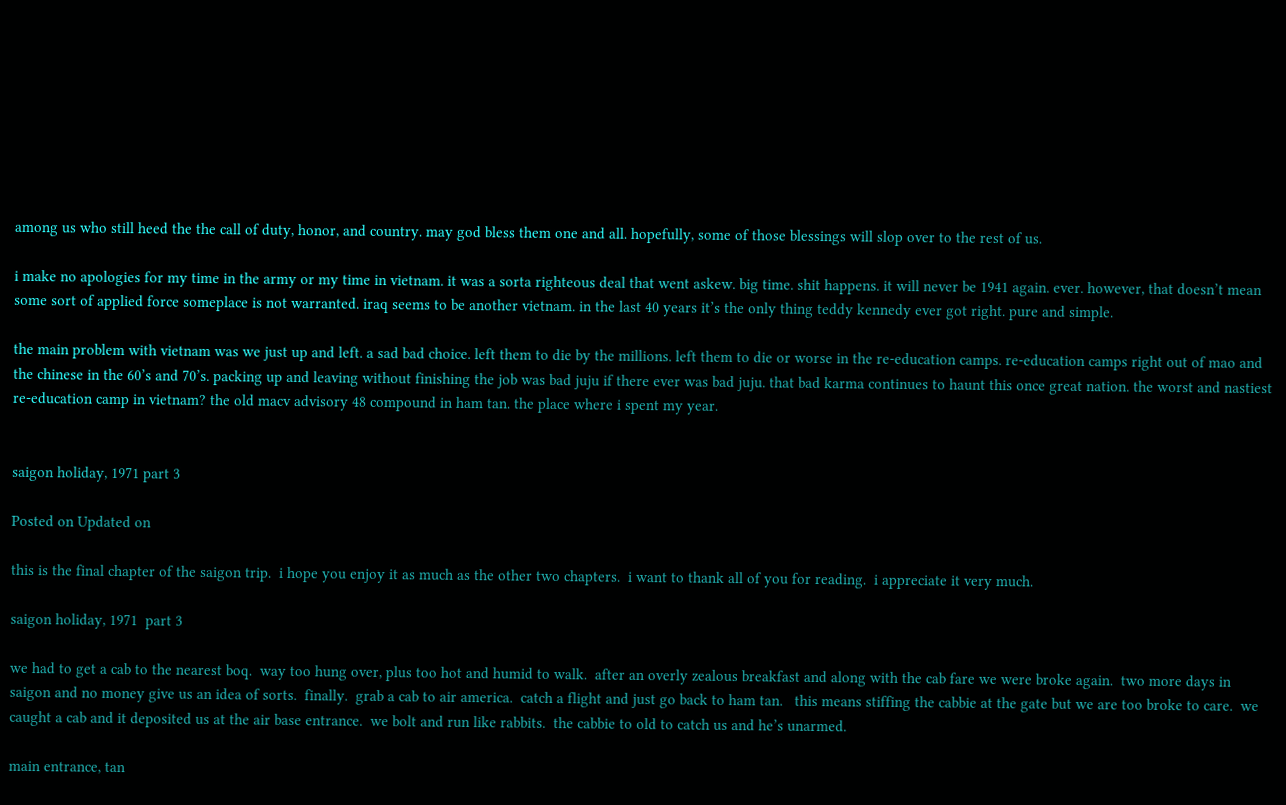among us who still heed the the call of duty, honor, and country. may god bless them one and all. hopefully, some of those blessings will slop over to the rest of us.

i make no apologies for my time in the army or my time in vietnam. it was a sorta righteous deal that went askew. big time. shit happens. it will never be 1941 again. ever. however, that doesn’t mean some sort of applied force someplace is not warranted. iraq seems to be another vietnam. in the last 40 years it’s the only thing teddy kennedy ever got right. pure and simple.

the main problem with vietnam was we just up and left. a sad bad choice. left them to die by the millions. left them to die or worse in the re-education camps. re-education camps right out of mao and the chinese in the 60’s and 70’s. packing up and leaving without finishing the job was bad juju if there ever was bad juju. that bad karma continues to haunt this once great nation. the worst and nastiest re-education camp in vietnam? the old macv advisory 48 compound in ham tan. the place where i spent my year.


saigon holiday, 1971 part 3

Posted on Updated on

this is the final chapter of the saigon trip.  i hope you enjoy it as much as the other two chapters.  i want to thank all of you for reading.  i appreciate it very much.

saigon holiday, 1971  part 3

we had to get a cab to the nearest boq.  way too hung over, plus too hot and humid to walk.  after an overly zealous breakfast and along with the cab fare we were broke again.  two more days in saigon and no money give us an idea of sorts.  finally.  grab a cab to air america.  catch a flight and just go back to ham tan.   this means stiffing the cabbie at the gate but we are too broke to care.  we caught a cab and it deposited us at the air base entrance.  we bolt and run like rabbits.  the cabbie to old to catch us and he’s unarmed.

main entrance, tan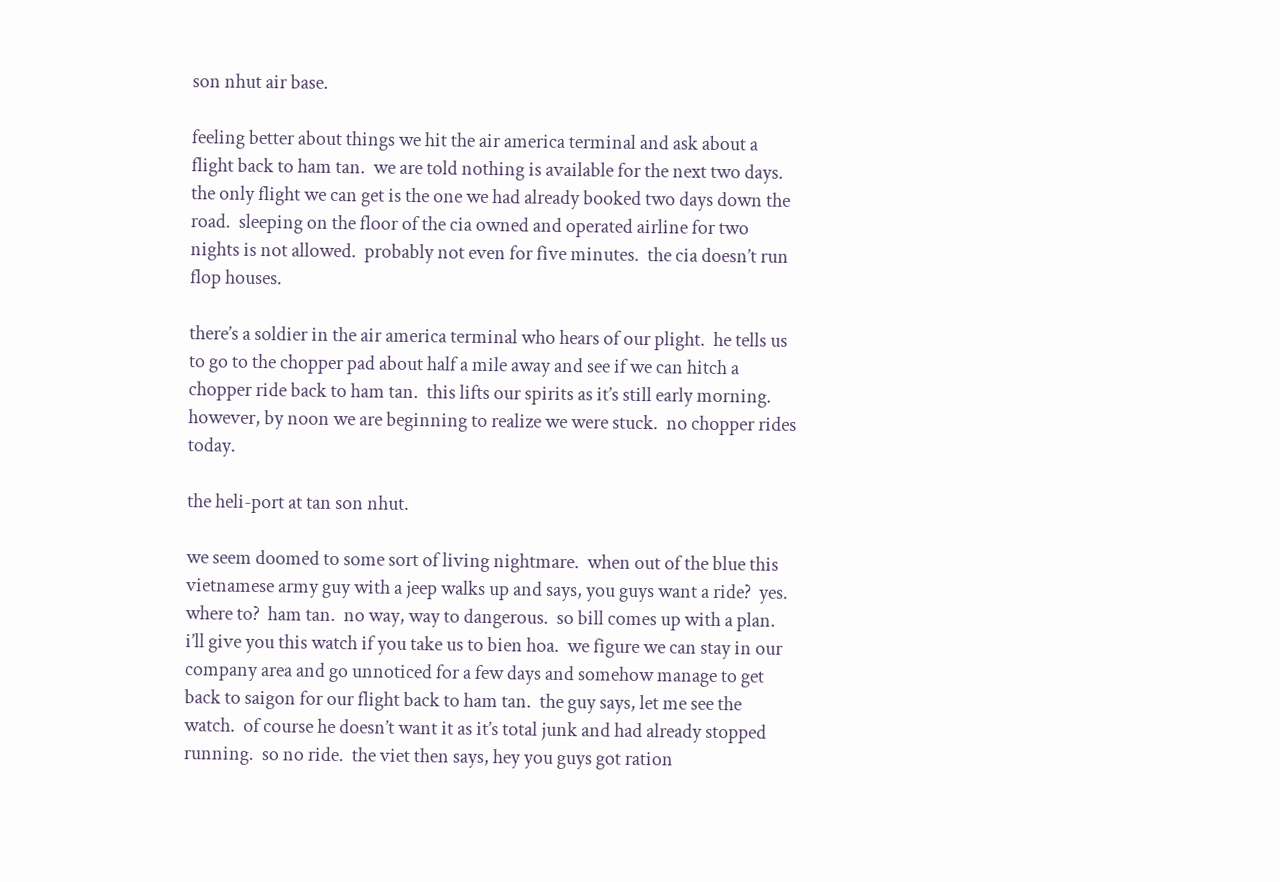son nhut air base.

feeling better about things we hit the air america terminal and ask about a flight back to ham tan.  we are told nothing is available for the next two days.  the only flight we can get is the one we had already booked two days down the road.  sleeping on the floor of the cia owned and operated airline for two nights is not allowed.  probably not even for five minutes.  the cia doesn’t run flop houses.

there’s a soldier in the air america terminal who hears of our plight.  he tells us to go to the chopper pad about half a mile away and see if we can hitch a chopper ride back to ham tan.  this lifts our spirits as it’s still early morning.  however, by noon we are beginning to realize we were stuck.  no chopper rides today.

the heli-port at tan son nhut.

we seem doomed to some sort of living nightmare.  when out of the blue this vietnamese army guy with a jeep walks up and says, you guys want a ride?  yes.  where to?  ham tan.  no way, way to dangerous.  so bill comes up with a plan.  i’ll give you this watch if you take us to bien hoa.  we figure we can stay in our company area and go unnoticed for a few days and somehow manage to get back to saigon for our flight back to ham tan.  the guy says, let me see the watch.  of course he doesn’t want it as it’s total junk and had already stopped running.  so no ride.  the viet then says, hey you guys got ration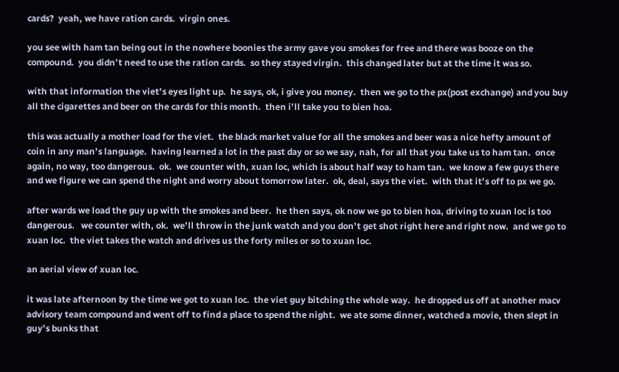cards?  yeah, we have ration cards.  virgin ones.

you see with ham tan being out in the nowhere boonies the army gave you smokes for free and there was booze on the compound.  you didn’t need to use the ration cards.  so they stayed virgin.  this changed later but at the time it was so.

with that information the viet’s eyes light up.  he says, ok, i give you money.  then we go to the px(post exchange) and you buy all the cigarettes and beer on the cards for this month.  then i’ll take you to bien hoa.

this was actually a mother load for the viet.  the black market value for all the smokes and beer was a nice hefty amount of coin in any man’s language.  having learned a lot in the past day or so we say, nah, for all that you take us to ham tan.  once again, no way, too dangerous.  ok.  we counter with, xuan loc, which is about half way to ham tan.  we know a few guys there and we figure we can spend the night and worry about tomorrow later.  ok, deal, says the viet.  with that it’s off to px we go.

after wards we load the guy up with the smokes and beer.  he then says, ok now we go to bien hoa, driving to xuan loc is too dangerous.   we counter with, ok.  we’ll throw in the junk watch and you don’t get shot right here and right now.  and we go to xuan loc.  the viet takes the watch and drives us the forty miles or so to xuan loc.

an aerial view of xuan loc.

it was late afternoon by the time we got to xuan loc.  the viet guy bitching the whole way.  he dropped us off at another macv advisory team compound and went off to find a place to spend the night.  we ate some dinner, watched a movie, then slept in guy’s bunks that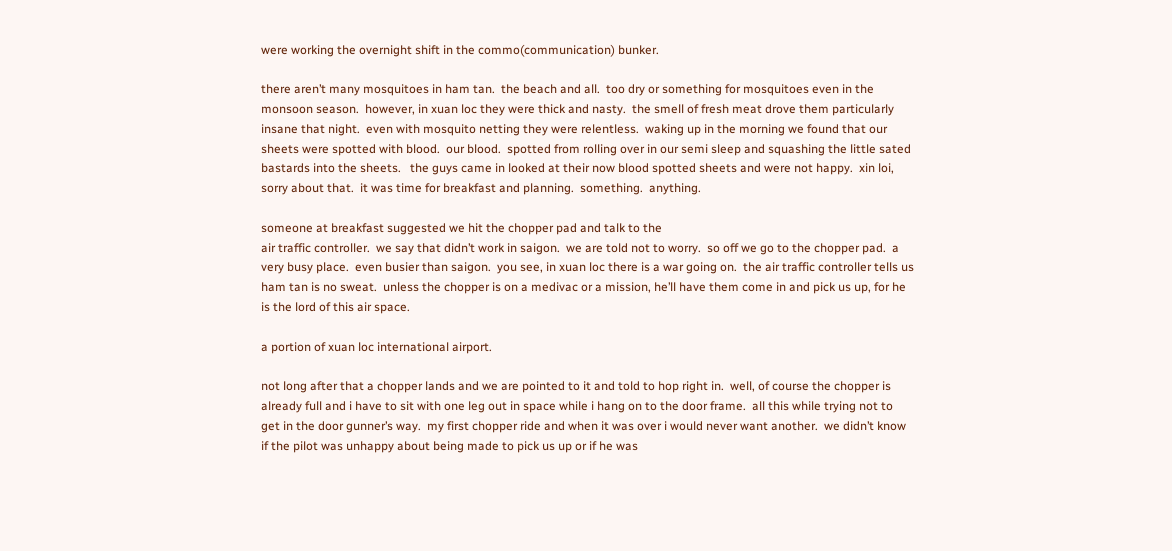were working the overnight shift in the commo(communication) bunker.

there aren’t many mosquitoes in ham tan.  the beach and all.  too dry or something for mosquitoes even in the monsoon season.  however, in xuan loc they were thick and nasty.  the smell of fresh meat drove them particularly insane that night.  even with mosquito netting they were relentless.  waking up in the morning we found that our sheets were spotted with blood.  our blood.  spotted from rolling over in our semi sleep and squashing the little sated bastards into the sheets.   the guys came in looked at their now blood spotted sheets and were not happy.  xin loi, sorry about that.  it was time for breakfast and planning.  something.  anything.

someone at breakfast suggested we hit the chopper pad and talk to the
air traffic controller.  we say that didn’t work in saigon.  we are told not to worry.  so off we go to the chopper pad.  a very busy place.  even busier than saigon.  you see, in xuan loc there is a war going on.  the air traffic controller tells us ham tan is no sweat.  unless the chopper is on a medivac or a mission, he’ll have them come in and pick us up, for he is the lord of this air space.

a portion of xuan loc international airport.

not long after that a chopper lands and we are pointed to it and told to hop right in.  well, of course the chopper is already full and i have to sit with one leg out in space while i hang on to the door frame.  all this while trying not to get in the door gunner’s way.  my first chopper ride and when it was over i would never want another.  we didn’t know if the pilot was unhappy about being made to pick us up or if he was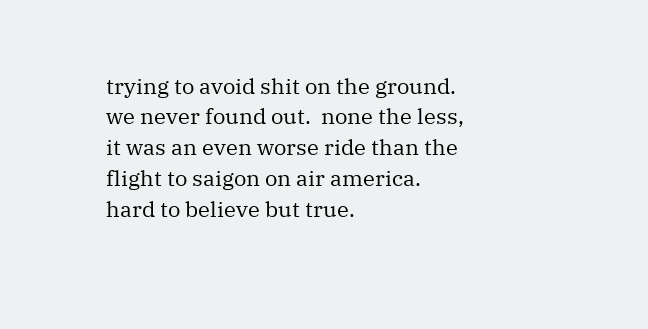trying to avoid shit on the ground.  we never found out.  none the less, it was an even worse ride than the flight to saigon on air america.  hard to believe but true.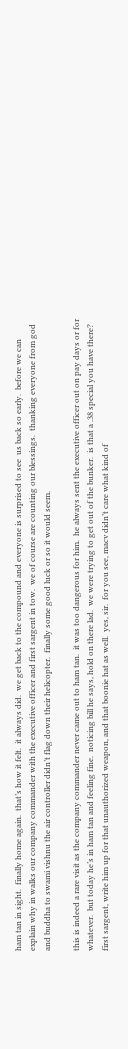ham tan in sight.  finally home again.  that’s how it felt.  it always did.  we get back to the compound and everyone is surprised to see  us back so early.  before we can explain why in walks our company commander with the executive officer and first sargent in tow.  we of course are counting our blessings.  thanking everyone from god and buddha to swami vishnu the air controller didn’t flag down their helicopter.  finally some good luck or so it would seem.

this is indeed a rare visit as the company commander never came out to ham tan.  it was too dangerous for him.  he always sent the executive officer out on pay days or for whatever.  but today he’s in ham tan and feeling fine.  noticing bill he says, hold on there lad.  we were trying to get out of the bunker.  is that a .38 special you have there?   first sargent, write him up for that unauthorized weapon, and that boonie hat as well.  yes, sir.  for you see, macv didn’t care what kind of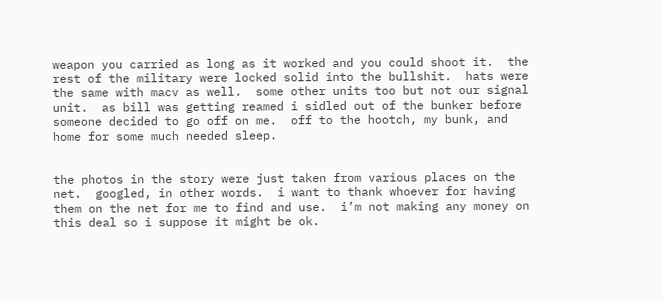weapon you carried as long as it worked and you could shoot it.  the rest of the military were locked solid into the bullshit.  hats were the same with macv as well.  some other units too but not our signal unit.  as bill was getting reamed i sidled out of the bunker before someone decided to go off on me.  off to the hootch, my bunk, and home for some much needed sleep.


the photos in the story were just taken from various places on the net.  googled, in other words.  i want to thank whoever for having them on the net for me to find and use.  i’m not making any money on this deal so i suppose it might be ok.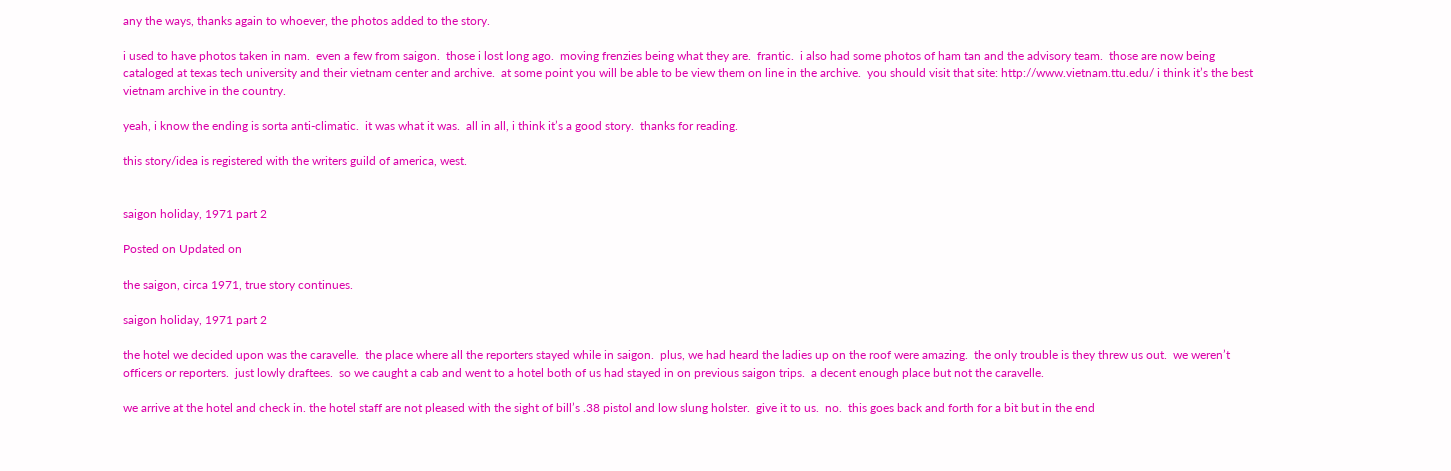any the ways, thanks again to whoever, the photos added to the story.

i used to have photos taken in nam.  even a few from saigon.  those i lost long ago.  moving frenzies being what they are.  frantic.  i also had some photos of ham tan and the advisory team.  those are now being cataloged at texas tech university and their vietnam center and archive.  at some point you will be able to be view them on line in the archive.  you should visit that site: http://www.vietnam.ttu.edu/ i think it’s the best vietnam archive in the country.

yeah, i know the ending is sorta anti-climatic.  it was what it was.  all in all, i think it’s a good story.  thanks for reading.

this story/idea is registered with the writers guild of america, west.


saigon holiday, 1971 part 2

Posted on Updated on

the saigon, circa 1971, true story continues.

saigon holiday, 1971 part 2

the hotel we decided upon was the caravelle.  the place where all the reporters stayed while in saigon.  plus, we had heard the ladies up on the roof were amazing.  the only trouble is they threw us out.  we weren’t officers or reporters.  just lowly draftees.  so we caught a cab and went to a hotel both of us had stayed in on previous saigon trips.  a decent enough place but not the caravelle.

we arrive at the hotel and check in. the hotel staff are not pleased with the sight of bill’s .38 pistol and low slung holster.  give it to us.  no.  this goes back and forth for a bit but in the end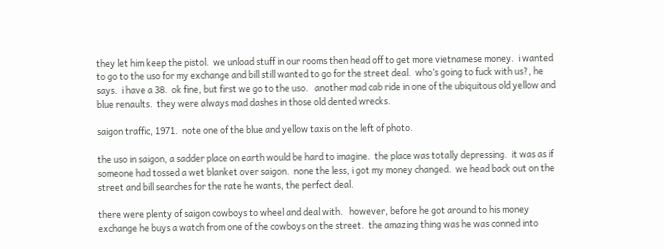they let him keep the pistol.  we unload stuff in our rooms then head off to get more vietnamese money.  i wanted to go to the uso for my exchange and bill still wanted to go for the street deal.  who’s going to fuck with us?, he says.  i have a 38.  ok fine, but first we go to the uso.   another mad cab ride in one of the ubiquitous old yellow and blue renaults.  they were always mad dashes in those old dented wrecks.

saigon traffic, 1971.  note one of the blue and yellow taxis on the left of photo.

the uso in saigon, a sadder place on earth would be hard to imagine.  the place was totally depressing.  it was as if someone had tossed a wet blanket over saigon.  none the less, i got my money changed.  we head back out on the street and bill searches for the rate he wants, the perfect deal.

there were plenty of saigon cowboys to wheel and deal with.   however, before he got around to his money exchange he buys a watch from one of the cowboys on the street.  the amazing thing was he was conned into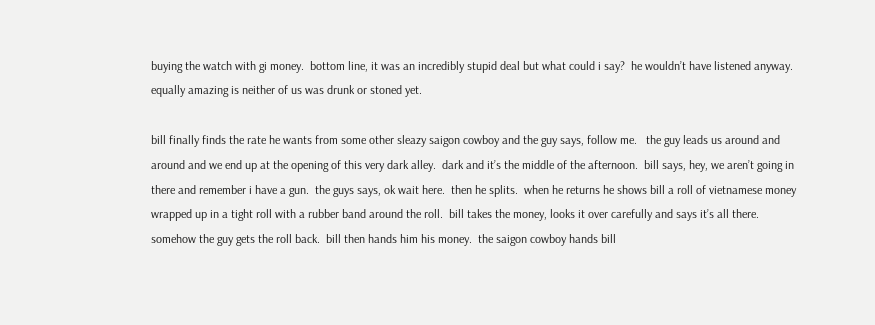buying the watch with gi money.  bottom line, it was an incredibly stupid deal but what could i say?  he wouldn’t have listened anyway.  equally amazing is neither of us was drunk or stoned yet.

bill finally finds the rate he wants from some other sleazy saigon cowboy and the guy says, follow me.   the guy leads us around and around and we end up at the opening of this very dark alley.  dark and it’s the middle of the afternoon.  bill says, hey, we aren’t going in there and remember i have a gun.  the guys says, ok wait here.  then he splits.  when he returns he shows bill a roll of vietnamese money wrapped up in a tight roll with a rubber band around the roll.  bill takes the money, looks it over carefully and says it’s all there.  somehow the guy gets the roll back.  bill then hands him his money.  the saigon cowboy hands bill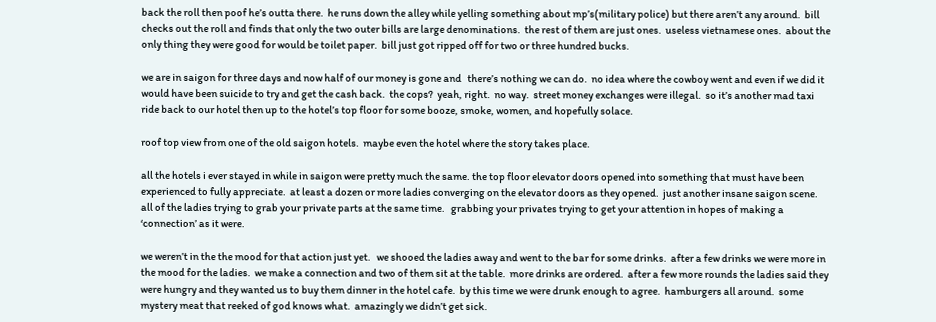back the roll then poof he’s outta there.  he runs down the alley while yelling something about mp’s(military police) but there aren’t any around.  bill checks out the roll and finds that only the two outer bills are large denominations.  the rest of them are just ones.  useless vietnamese ones.  about the only thing they were good for would be toilet paper.  bill just got ripped off for two or three hundred bucks.

we are in saigon for three days and now half of our money is gone and   there’s nothing we can do.  no idea where the cowboy went and even if we did it would have been suicide to try and get the cash back.  the cops?  yeah, right.  no way.  street money exchanges were illegal.  so it’s another mad taxi ride back to our hotel then up to the hotel’s top floor for some booze, smoke, women, and hopefully solace.

roof top view from one of the old saigon hotels.  maybe even the hotel where the story takes place.

all the hotels i ever stayed in while in saigon were pretty much the same. the top floor elevator doors opened into something that must have been experienced to fully appreciate.  at least a dozen or more ladies converging on the elevator doors as they opened.  just another insane saigon scene.  all of the ladies trying to grab your private parts at the same time.   grabbing your privates trying to get your attention in hopes of making a ‘connection’ as it were.

we weren’t in the the mood for that action just yet.   we shooed the ladies away and went to the bar for some drinks.  after a few drinks we were more in the mood for the ladies.  we make a connection and two of them sit at the table.  more drinks are ordered.  after a few more rounds the ladies said they were hungry and they wanted us to buy them dinner in the hotel cafe.  by this time we were drunk enough to agree.  hamburgers all around.  some mystery meat that reeked of god knows what.  amazingly we didn’t get sick.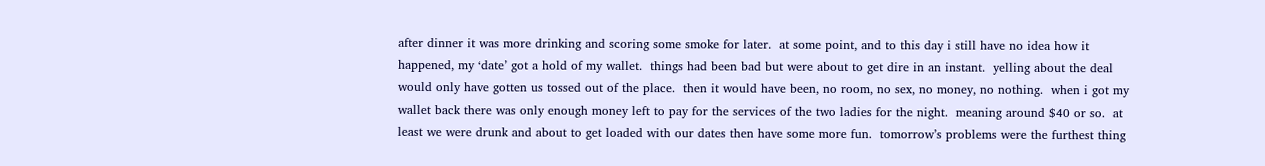after dinner it was more drinking and scoring some smoke for later.  at some point, and to this day i still have no idea how it happened, my ‘date’ got a hold of my wallet.  things had been bad but were about to get dire in an instant.  yelling about the deal would only have gotten us tossed out of the place.  then it would have been, no room, no sex, no money, no nothing.  when i got my wallet back there was only enough money left to pay for the services of the two ladies for the night.  meaning around $40 or so.  at least we were drunk and about to get loaded with our dates then have some more fun.  tomorrow’s problems were the furthest thing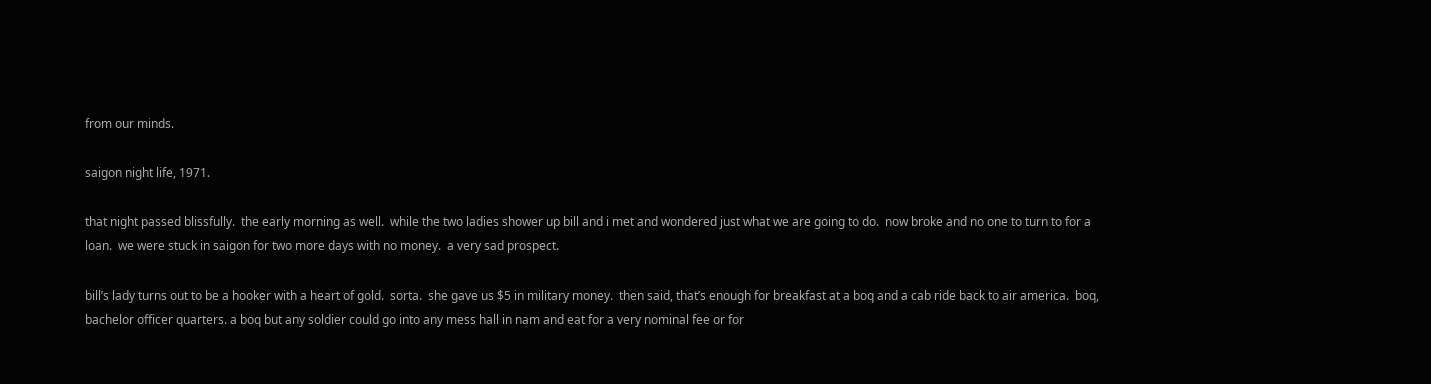from our minds.

saigon night life, 1971.

that night passed blissfully.  the early morning as well.  while the two ladies shower up bill and i met and wondered just what we are going to do.  now broke and no one to turn to for a loan.  we were stuck in saigon for two more days with no money.  a very sad prospect.

bill’s lady turns out to be a hooker with a heart of gold.  sorta.  she gave us $5 in military money.  then said, that’s enough for breakfast at a boq and a cab ride back to air america.  boq, bachelor officer quarters. a boq but any soldier could go into any mess hall in nam and eat for a very nominal fee or for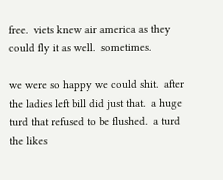free.  viets knew air america as they could fly it as well.  sometimes.

we were so happy we could shit.  after the ladies left bill did just that.  a huge turd that refused to be flushed.  a turd the likes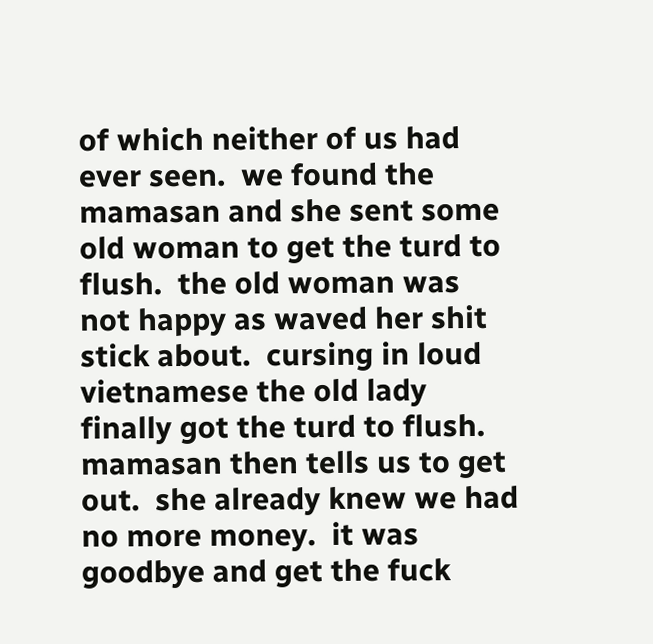of which neither of us had ever seen.  we found the mamasan and she sent some old woman to get the turd to flush.  the old woman was not happy as waved her shit stick about.  cursing in loud vietnamese the old lady finally got the turd to flush.  mamasan then tells us to get out.  she already knew we had no more money.  it was goodbye and get the fuck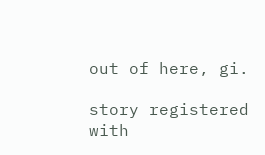out of here, gi.

story registered with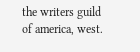the writers guild of america, west.